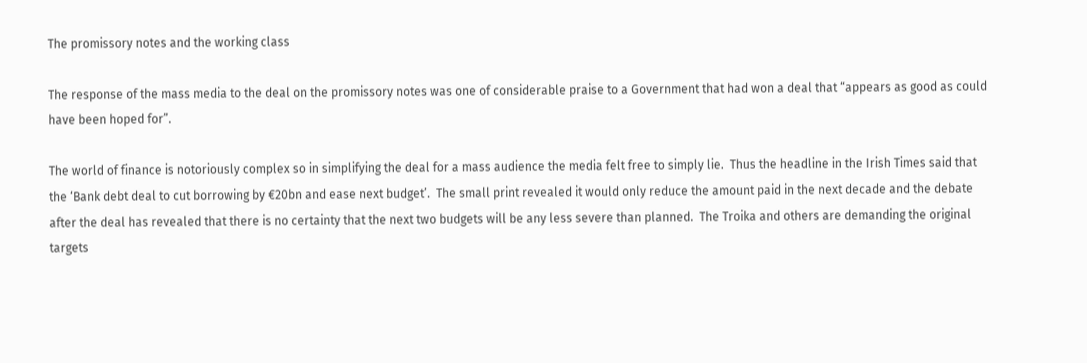The promissory notes and the working class

The response of the mass media to the deal on the promissory notes was one of considerable praise to a Government that had won a deal that “appears as good as could have been hoped for”.

The world of finance is notoriously complex so in simplifying the deal for a mass audience the media felt free to simply lie.  Thus the headline in the Irish Times said that the ‘Bank debt deal to cut borrowing by €20bn and ease next budget’.  The small print revealed it would only reduce the amount paid in the next decade and the debate after the deal has revealed that there is no certainty that the next two budgets will be any less severe than planned.  The Troika and others are demanding the original targets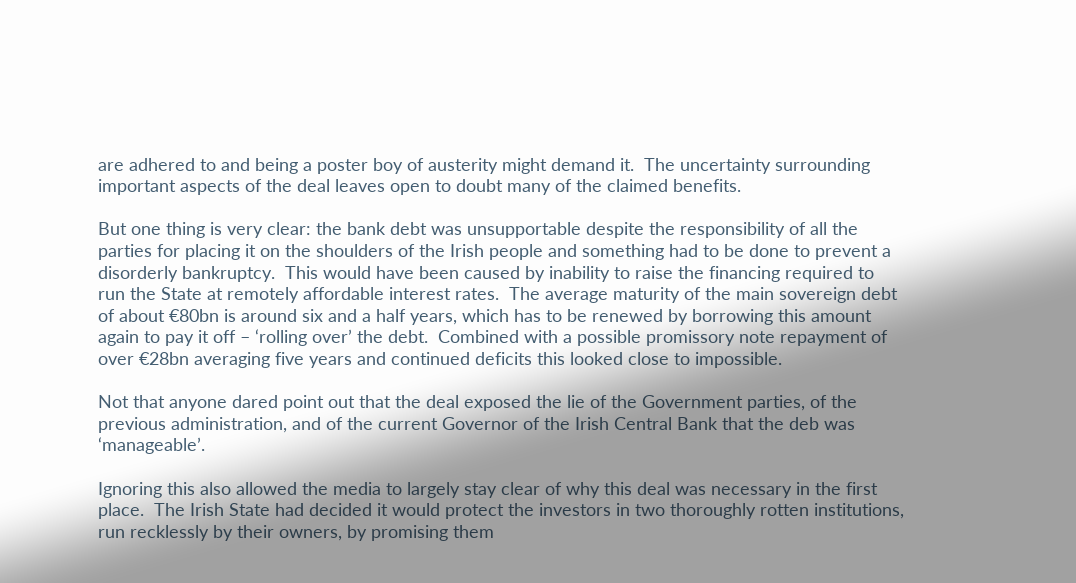are adhered to and being a poster boy of austerity might demand it.  The uncertainty surrounding important aspects of the deal leaves open to doubt many of the claimed benefits.

But one thing is very clear: the bank debt was unsupportable despite the responsibility of all the parties for placing it on the shoulders of the Irish people and something had to be done to prevent a disorderly bankruptcy.  This would have been caused by inability to raise the financing required to run the State at remotely affordable interest rates.  The average maturity of the main sovereign debt of about €80bn is around six and a half years, which has to be renewed by borrowing this amount again to pay it off – ‘rolling over’ the debt.  Combined with a possible promissory note repayment of over €28bn averaging five years and continued deficits this looked close to impossible.

Not that anyone dared point out that the deal exposed the lie of the Government parties, of the previous administration, and of the current Governor of the Irish Central Bank that the deb was ‘manageable’.

Ignoring this also allowed the media to largely stay clear of why this deal was necessary in the first place.  The Irish State had decided it would protect the investors in two thoroughly rotten institutions, run recklessly by their owners, by promising them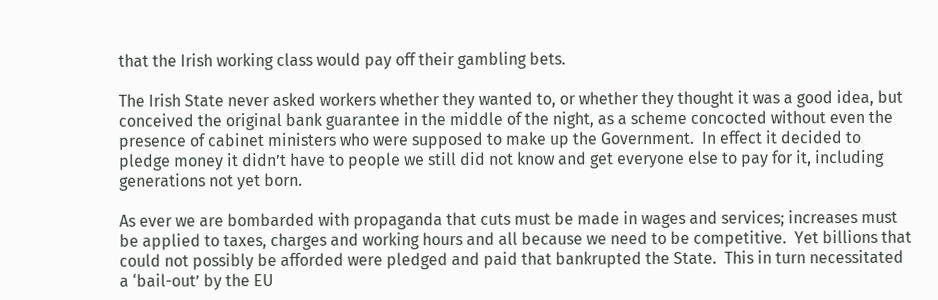that the Irish working class would pay off their gambling bets.

The Irish State never asked workers whether they wanted to, or whether they thought it was a good idea, but conceived the original bank guarantee in the middle of the night, as a scheme concocted without even the presence of cabinet ministers who were supposed to make up the Government.  In effect it decided to pledge money it didn’t have to people we still did not know and get everyone else to pay for it, including generations not yet born.

As ever we are bombarded with propaganda that cuts must be made in wages and services; increases must be applied to taxes, charges and working hours and all because we need to be competitive.  Yet billions that could not possibly be afforded were pledged and paid that bankrupted the State.  This in turn necessitated a ‘bail-out’ by the EU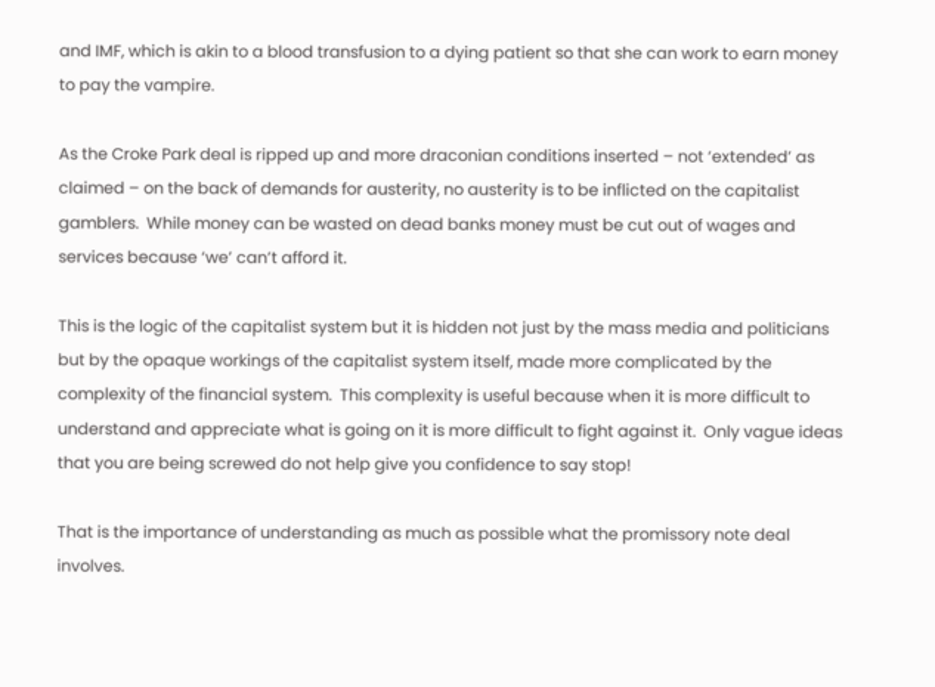and IMF, which is akin to a blood transfusion to a dying patient so that she can work to earn money to pay the vampire.

As the Croke Park deal is ripped up and more draconian conditions inserted – not ‘extended’ as claimed – on the back of demands for austerity, no austerity is to be inflicted on the capitalist gamblers.  While money can be wasted on dead banks money must be cut out of wages and services because ‘we’ can’t afford it.

This is the logic of the capitalist system but it is hidden not just by the mass media and politicians but by the opaque workings of the capitalist system itself, made more complicated by the complexity of the financial system.  This complexity is useful because when it is more difficult to understand and appreciate what is going on it is more difficult to fight against it.  Only vague ideas that you are being screwed do not help give you confidence to say stop!

That is the importance of understanding as much as possible what the promissory note deal involves.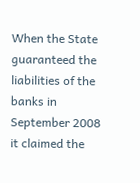When the State guaranteed the liabilities of the banks in September 2008 it claimed the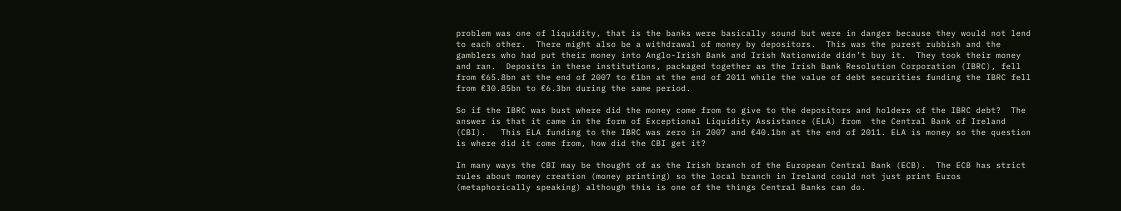problem was one of liquidity, that is the banks were basically sound but were in danger because they would not lend to each other.  There might also be a withdrawal of money by depositors.  This was the purest rubbish and the gamblers who had put their money into Anglo-Irish Bank and Irish Nationwide didn’t buy it.  They took their money and ran.  Deposits in these institutions, packaged together as the Irish Bank Resolution Corporation (IBRC), fell from €65.8bn at the end of 2007 to €1bn at the end of 2011 while the value of debt securities funding the IBRC fell from €30.85bn to €6.3bn during the same period.

So if the IBRC was bust where did the money come from to give to the depositors and holders of the IBRC debt?  The answer is that it came in the form of Exceptional Liquidity Assistance (ELA) from  the Central Bank of Ireland (CBI).   This ELA funding to the IBRC was zero in 2007 and €40.1bn at the end of 2011. ELA is money so the question is where did it come from, how did the CBI get it?

In many ways the CBI may be thought of as the Irish branch of the European Central Bank (ECB).  The ECB has strict rules about money creation (money printing) so the local branch in Ireland could not just print Euros (metaphorically speaking) although this is one of the things Central Banks can do.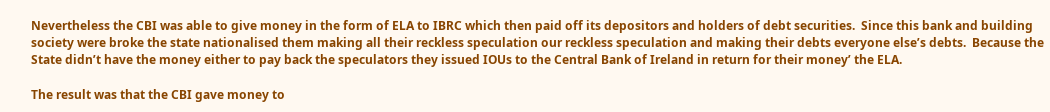Nevertheless the CBI was able to give money in the form of ELA to IBRC which then paid off its depositors and holders of debt securities.  Since this bank and building society were broke the state nationalised them making all their reckless speculation our reckless speculation and making their debts everyone else’s debts.  Because the State didn’t have the money either to pay back the speculators they issued IOUs to the Central Bank of Ireland in return for their money’ the ELA.

The result was that the CBI gave money to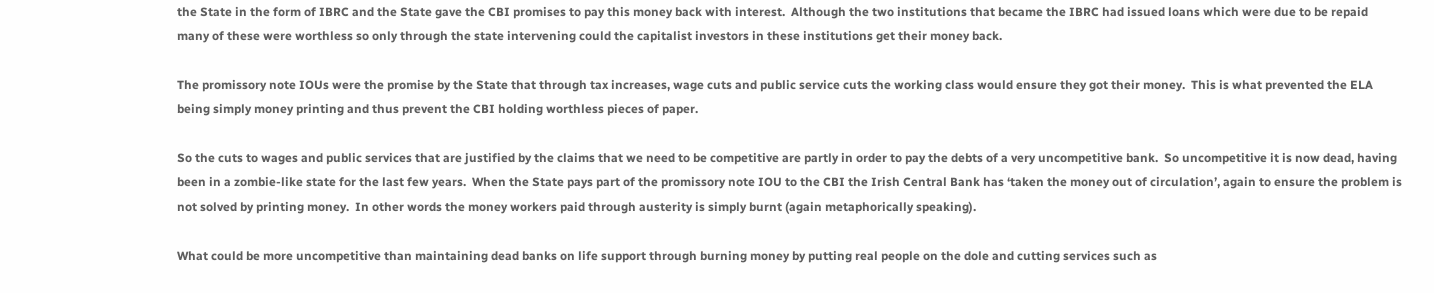the State in the form of IBRC and the State gave the CBI promises to pay this money back with interest.  Although the two institutions that became the IBRC had issued loans which were due to be repaid many of these were worthless so only through the state intervening could the capitalist investors in these institutions get their money back.

The promissory note IOUs were the promise by the State that through tax increases, wage cuts and public service cuts the working class would ensure they got their money.  This is what prevented the ELA being simply money printing and thus prevent the CBI holding worthless pieces of paper.

So the cuts to wages and public services that are justified by the claims that we need to be competitive are partly in order to pay the debts of a very uncompetitive bank.  So uncompetitive it is now dead, having been in a zombie-like state for the last few years.  When the State pays part of the promissory note IOU to the CBI the Irish Central Bank has ‘taken the money out of circulation’, again to ensure the problem is not solved by printing money.  In other words the money workers paid through austerity is simply burnt (again metaphorically speaking).

What could be more uncompetitive than maintaining dead banks on life support through burning money by putting real people on the dole and cutting services such as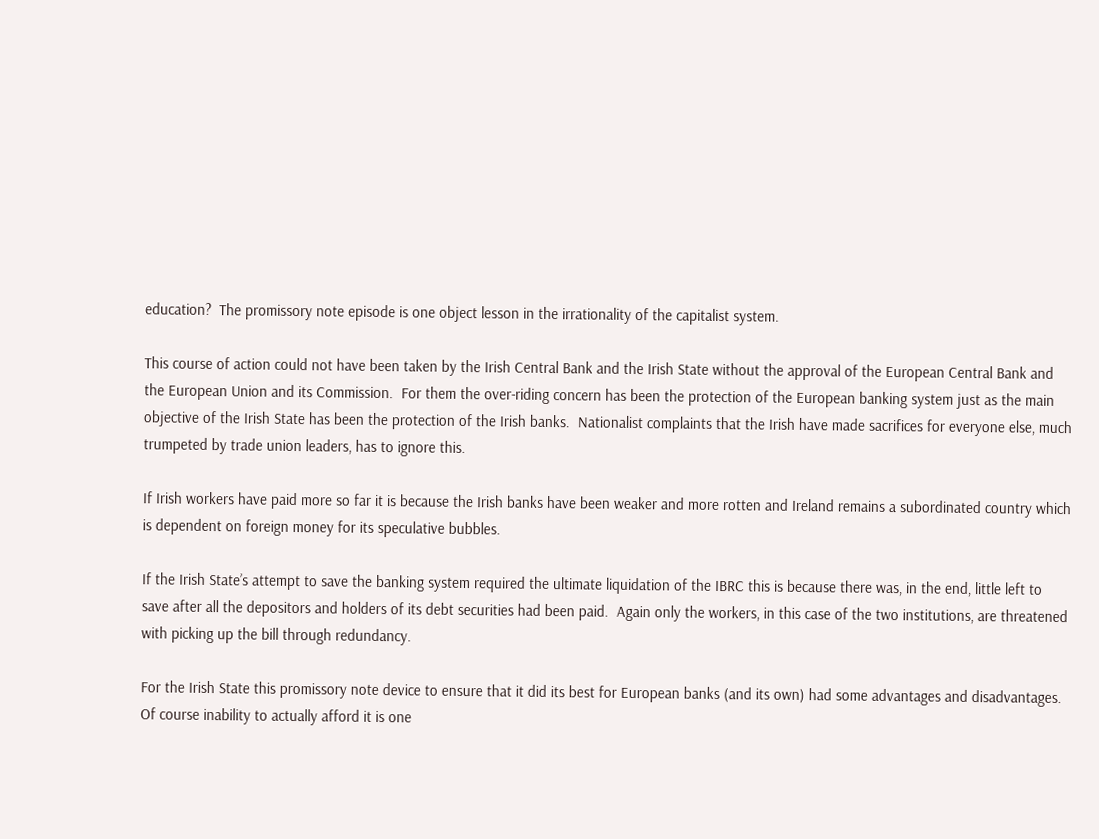education?  The promissory note episode is one object lesson in the irrationality of the capitalist system.

This course of action could not have been taken by the Irish Central Bank and the Irish State without the approval of the European Central Bank and the European Union and its Commission.  For them the over-riding concern has been the protection of the European banking system just as the main objective of the Irish State has been the protection of the Irish banks.  Nationalist complaints that the Irish have made sacrifices for everyone else, much trumpeted by trade union leaders, has to ignore this.

If Irish workers have paid more so far it is because the Irish banks have been weaker and more rotten and Ireland remains a subordinated country which is dependent on foreign money for its speculative bubbles.

If the Irish State’s attempt to save the banking system required the ultimate liquidation of the IBRC this is because there was, in the end, little left to save after all the depositors and holders of its debt securities had been paid.  Again only the workers, in this case of the two institutions, are threatened with picking up the bill through redundancy.

For the Irish State this promissory note device to ensure that it did its best for European banks (and its own) had some advantages and disadvantages.  Of course inability to actually afford it is one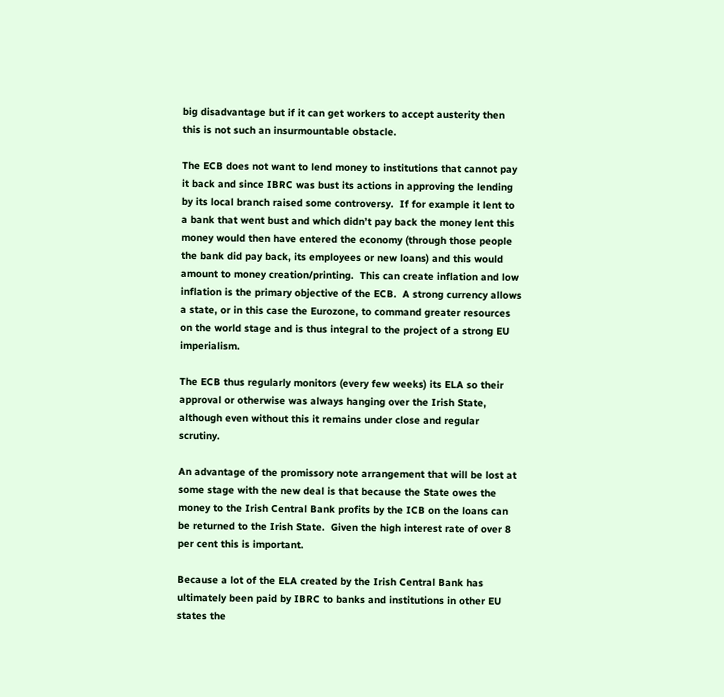big disadvantage but if it can get workers to accept austerity then this is not such an insurmountable obstacle.

The ECB does not want to lend money to institutions that cannot pay it back and since IBRC was bust its actions in approving the lending by its local branch raised some controversy.  If for example it lent to a bank that went bust and which didn’t pay back the money lent this money would then have entered the economy (through those people the bank did pay back, its employees or new loans) and this would amount to money creation/printing.  This can create inflation and low inflation is the primary objective of the ECB.  A strong currency allows a state, or in this case the Eurozone, to command greater resources on the world stage and is thus integral to the project of a strong EU imperialism.

The ECB thus regularly monitors (every few weeks) its ELA so their approval or otherwise was always hanging over the Irish State, although even without this it remains under close and regular scrutiny.

An advantage of the promissory note arrangement that will be lost at some stage with the new deal is that because the State owes the money to the Irish Central Bank profits by the ICB on the loans can be returned to the Irish State.  Given the high interest rate of over 8 per cent this is important.

Because a lot of the ELA created by the Irish Central Bank has ultimately been paid by IBRC to banks and institutions in other EU states the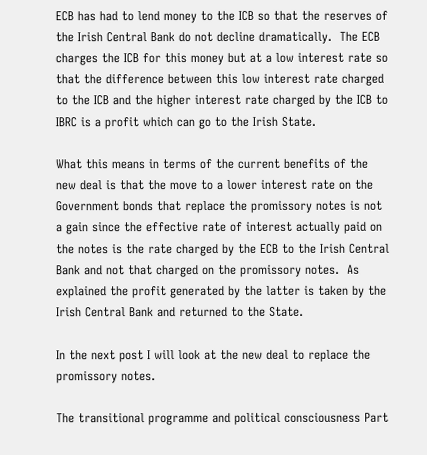ECB has had to lend money to the ICB so that the reserves of the Irish Central Bank do not decline dramatically.  The ECB charges the ICB for this money but at a low interest rate so that the difference between this low interest rate charged to the ICB and the higher interest rate charged by the ICB to IBRC is a profit which can go to the Irish State.

What this means in terms of the current benefits of the new deal is that the move to a lower interest rate on the Government bonds that replace the promissory notes is not a gain since the effective rate of interest actually paid on the notes is the rate charged by the ECB to the Irish Central Bank and not that charged on the promissory notes.  As explained the profit generated by the latter is taken by the Irish Central Bank and returned to the State.

In the next post I will look at the new deal to replace the promissory notes.

The transitional programme and political consciousness Part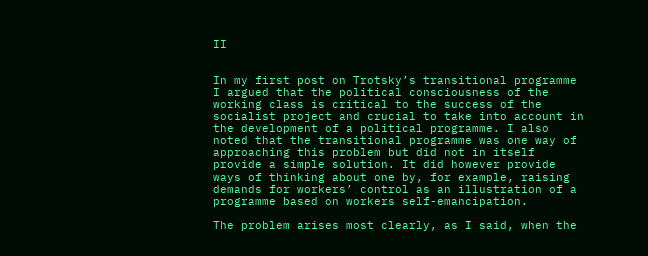II


In my first post on Trotsky’s transitional programme I argued that the political consciousness of the working class is critical to the success of the socialist project and crucial to take into account in the development of a political programme. I also noted that the transitional programme was one way of approaching this problem but did not in itself provide a simple solution. It did however provide ways of thinking about one by, for example, raising demands for workers’ control as an illustration of a programme based on workers self-emancipation.

The problem arises most clearly, as I said, when the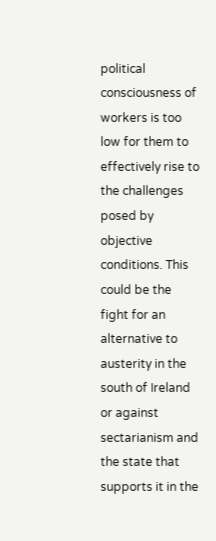political consciousness of workers is too low for them to effectively rise to the challenges posed by objective conditions. This could be the fight for an alternative to austerity in the south of Ireland or against sectarianism and the state that supports it in the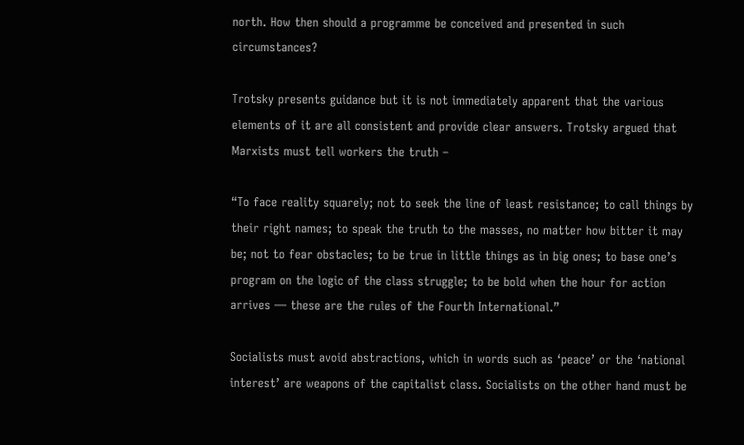north. How then should a programme be conceived and presented in such circumstances?

Trotsky presents guidance but it is not immediately apparent that the various elements of it are all consistent and provide clear answers. Trotsky argued that Marxists must tell workers the truth –

“To face reality squarely; not to seek the line of least resistance; to call things by their right names; to speak the truth to the masses, no matter how bitter it may be; not to fear obstacles; to be true in little things as in big ones; to base one’s program on the logic of the class struggle; to be bold when the hour for action arrives — these are the rules of the Fourth International.”

Socialists must avoid abstractions, which in words such as ‘peace’ or the ‘national interest’ are weapons of the capitalist class. Socialists on the other hand must be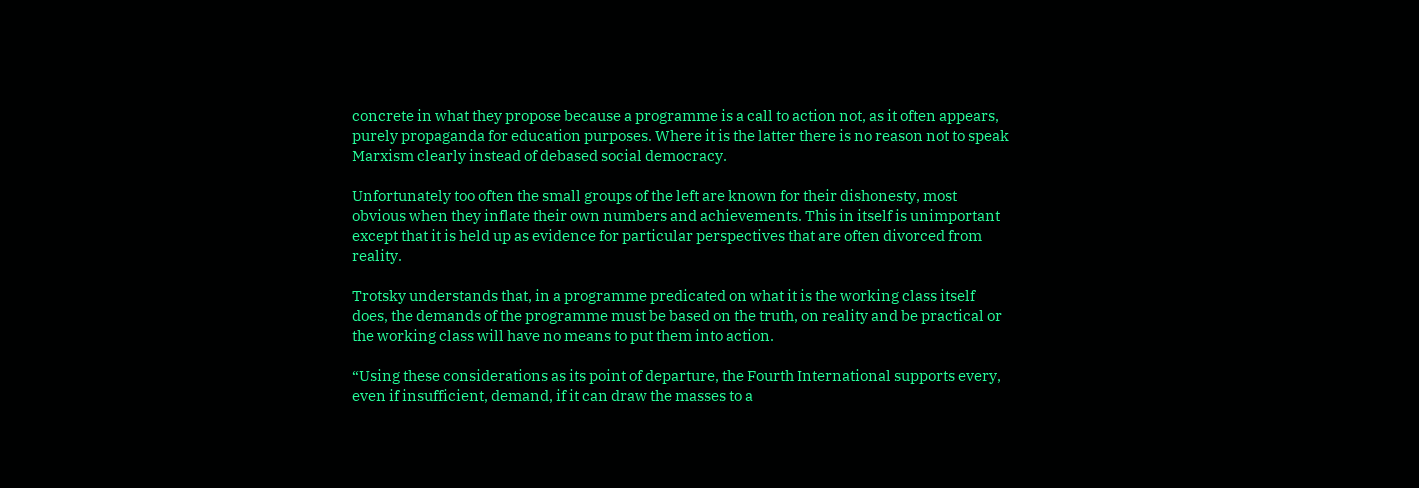concrete in what they propose because a programme is a call to action not, as it often appears, purely propaganda for education purposes. Where it is the latter there is no reason not to speak Marxism clearly instead of debased social democracy.

Unfortunately too often the small groups of the left are known for their dishonesty, most obvious when they inflate their own numbers and achievements. This in itself is unimportant except that it is held up as evidence for particular perspectives that are often divorced from reality.

Trotsky understands that, in a programme predicated on what it is the working class itself does, the demands of the programme must be based on the truth, on reality and be practical or the working class will have no means to put them into action.

“Using these considerations as its point of departure, the Fourth International supports every, even if insufficient, demand, if it can draw the masses to a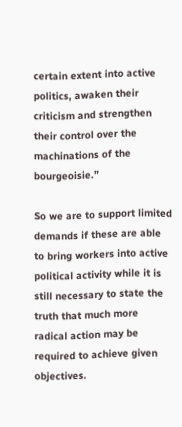certain extent into active politics, awaken their criticism and strengthen their control over the machinations of the bourgeoisie.”

So we are to support limited demands if these are able to bring workers into active political activity while it is still necessary to state the truth that much more radical action may be required to achieve given objectives.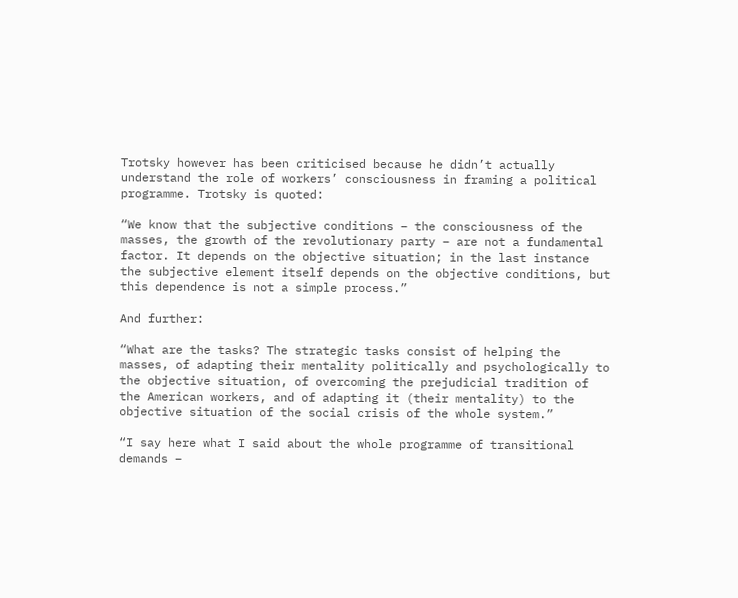Trotsky however has been criticised because he didn’t actually understand the role of workers’ consciousness in framing a political programme. Trotsky is quoted:

“We know that the subjective conditions – the consciousness of the masses, the growth of the revolutionary party – are not a fundamental factor. It depends on the objective situation; in the last instance the subjective element itself depends on the objective conditions, but this dependence is not a simple process.”

And further:

“What are the tasks? The strategic tasks consist of helping the masses, of adapting their mentality politically and psychologically to the objective situation, of overcoming the prejudicial tradition of the American workers, and of adapting it (their mentality) to the objective situation of the social crisis of the whole system.”

“I say here what I said about the whole programme of transitional demands –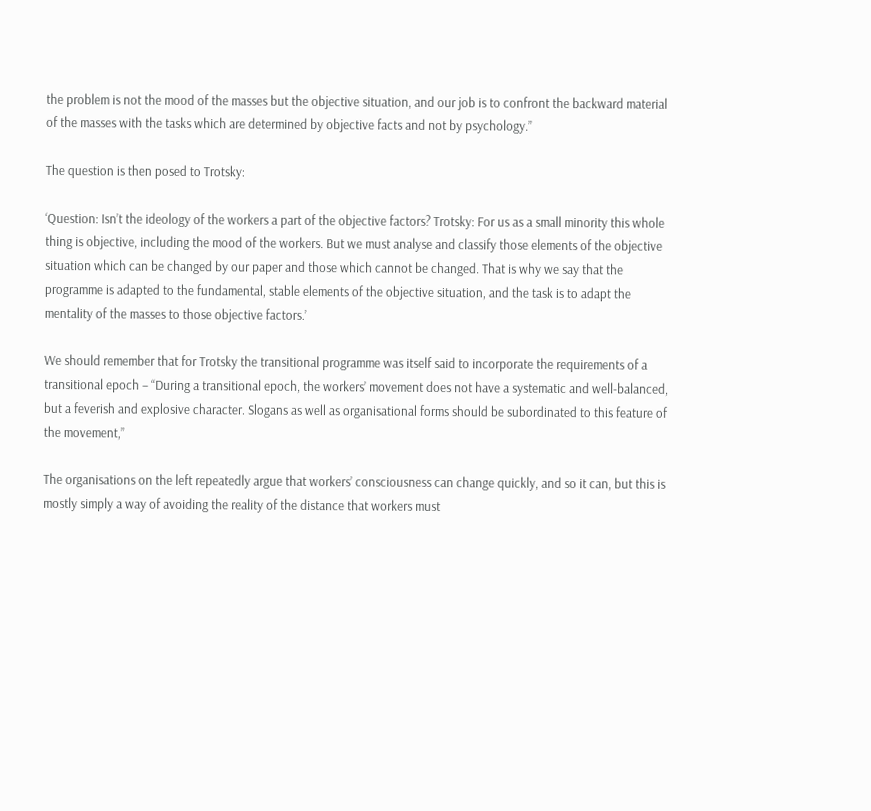the problem is not the mood of the masses but the objective situation, and our job is to confront the backward material of the masses with the tasks which are determined by objective facts and not by psychology.”

The question is then posed to Trotsky:

‘Question: Isn’t the ideology of the workers a part of the objective factors? Trotsky: For us as a small minority this whole thing is objective, including the mood of the workers. But we must analyse and classify those elements of the objective situation which can be changed by our paper and those which cannot be changed. That is why we say that the programme is adapted to the fundamental, stable elements of the objective situation, and the task is to adapt the mentality of the masses to those objective factors.’

We should remember that for Trotsky the transitional programme was itself said to incorporate the requirements of a transitional epoch – “During a transitional epoch, the workers’ movement does not have a systematic and well-balanced, but a feverish and explosive character. Slogans as well as organisational forms should be subordinated to this feature of the movement,”

The organisations on the left repeatedly argue that workers’ consciousness can change quickly, and so it can, but this is mostly simply a way of avoiding the reality of the distance that workers must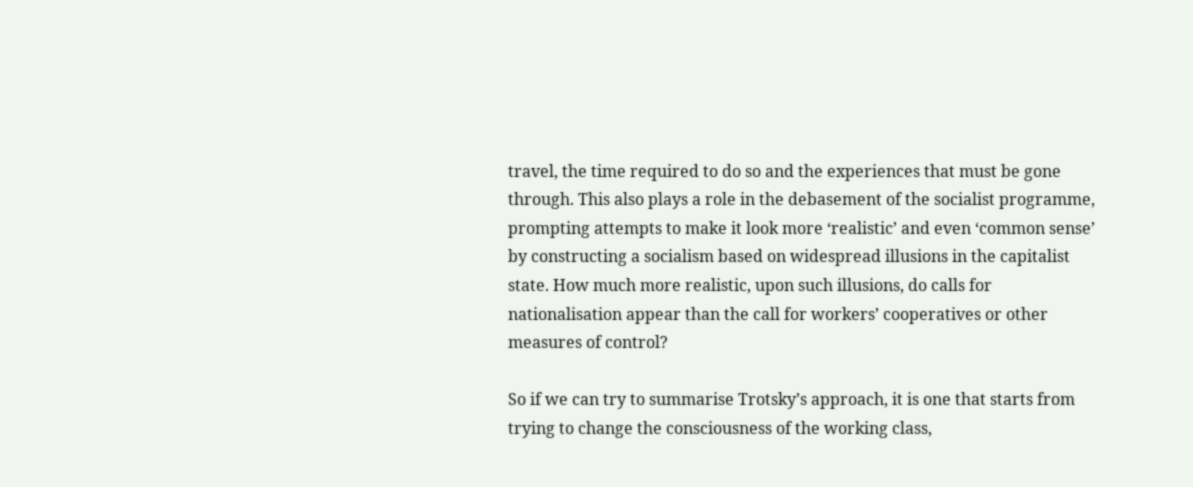travel, the time required to do so and the experiences that must be gone through. This also plays a role in the debasement of the socialist programme, prompting attempts to make it look more ‘realistic’ and even ‘common sense’ by constructing a socialism based on widespread illusions in the capitalist state. How much more realistic, upon such illusions, do calls for nationalisation appear than the call for workers’ cooperatives or other measures of control?

So if we can try to summarise Trotsky’s approach, it is one that starts from trying to change the consciousness of the working class,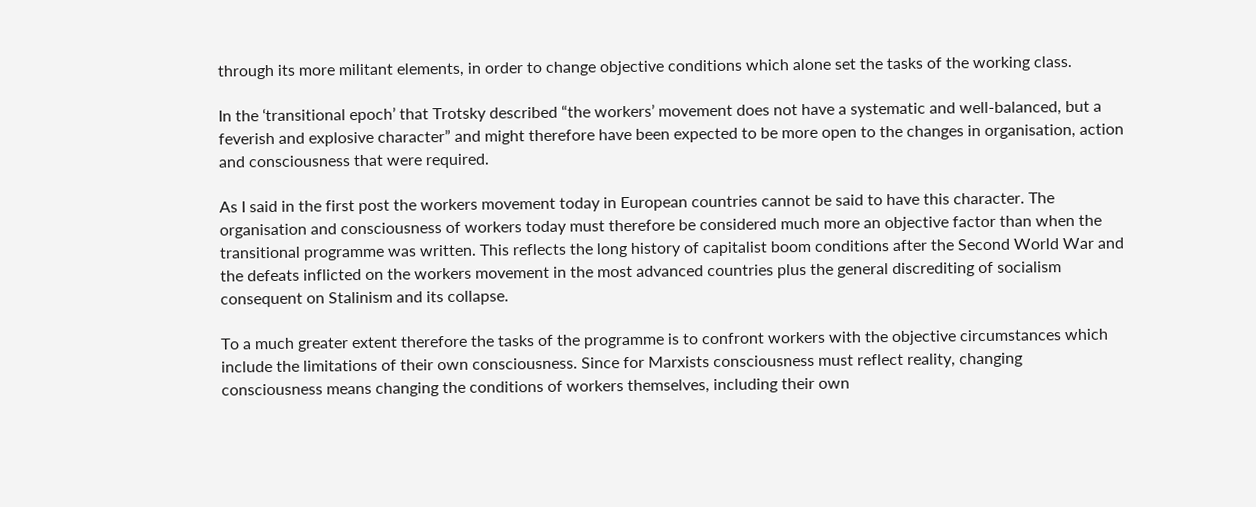through its more militant elements, in order to change objective conditions which alone set the tasks of the working class.

In the ‘transitional epoch’ that Trotsky described “the workers’ movement does not have a systematic and well-balanced, but a feverish and explosive character” and might therefore have been expected to be more open to the changes in organisation, action and consciousness that were required.

As I said in the first post the workers movement today in European countries cannot be said to have this character. The organisation and consciousness of workers today must therefore be considered much more an objective factor than when the transitional programme was written. This reflects the long history of capitalist boom conditions after the Second World War and the defeats inflicted on the workers movement in the most advanced countries plus the general discrediting of socialism consequent on Stalinism and its collapse.

To a much greater extent therefore the tasks of the programme is to confront workers with the objective circumstances which include the limitations of their own consciousness. Since for Marxists consciousness must reflect reality, changing consciousness means changing the conditions of workers themselves, including their own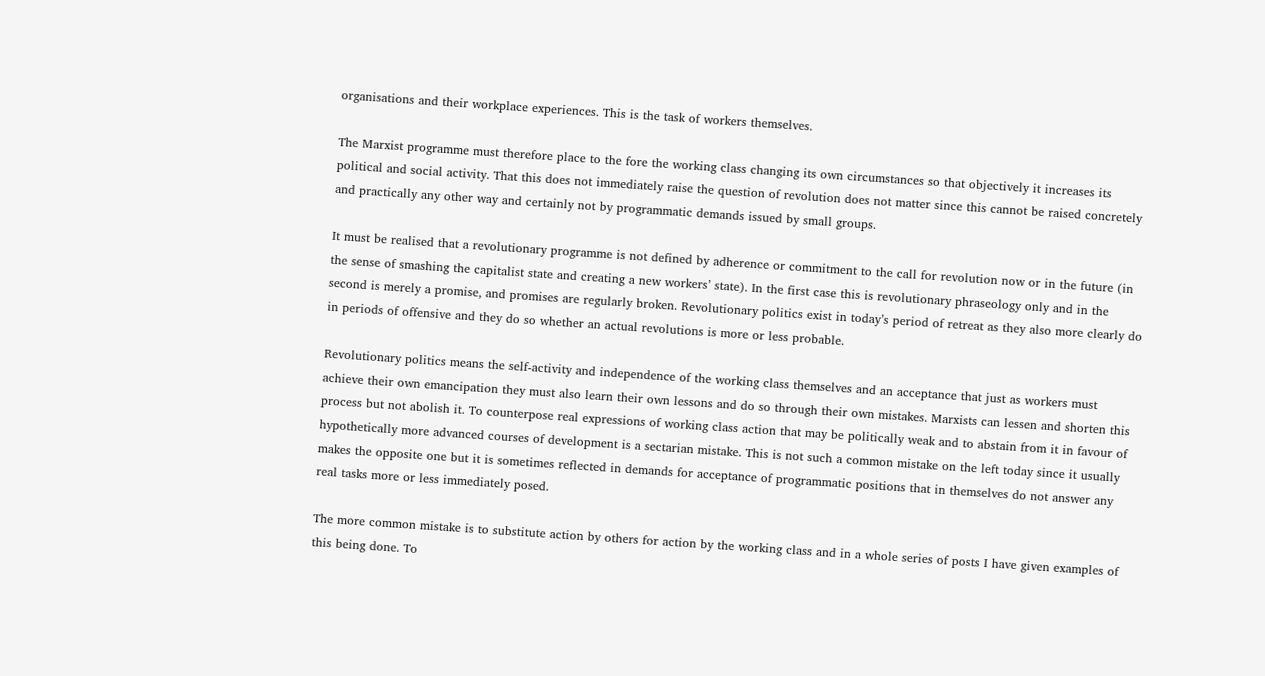organisations and their workplace experiences. This is the task of workers themselves.

The Marxist programme must therefore place to the fore the working class changing its own circumstances so that objectively it increases its political and social activity. That this does not immediately raise the question of revolution does not matter since this cannot be raised concretely and practically any other way and certainly not by programmatic demands issued by small groups.

It must be realised that a revolutionary programme is not defined by adherence or commitment to the call for revolution now or in the future (in the sense of smashing the capitalist state and creating a new workers’ state). In the first case this is revolutionary phraseology only and in the second is merely a promise, and promises are regularly broken. Revolutionary politics exist in today’s period of retreat as they also more clearly do in periods of offensive and they do so whether an actual revolutions is more or less probable.

Revolutionary politics means the self-activity and independence of the working class themselves and an acceptance that just as workers must achieve their own emancipation they must also learn their own lessons and do so through their own mistakes. Marxists can lessen and shorten this process but not abolish it. To counterpose real expressions of working class action that may be politically weak and to abstain from it in favour of hypothetically more advanced courses of development is a sectarian mistake. This is not such a common mistake on the left today since it usually makes the opposite one but it is sometimes reflected in demands for acceptance of programmatic positions that in themselves do not answer any real tasks more or less immediately posed.

The more common mistake is to substitute action by others for action by the working class and in a whole series of posts I have given examples of this being done. To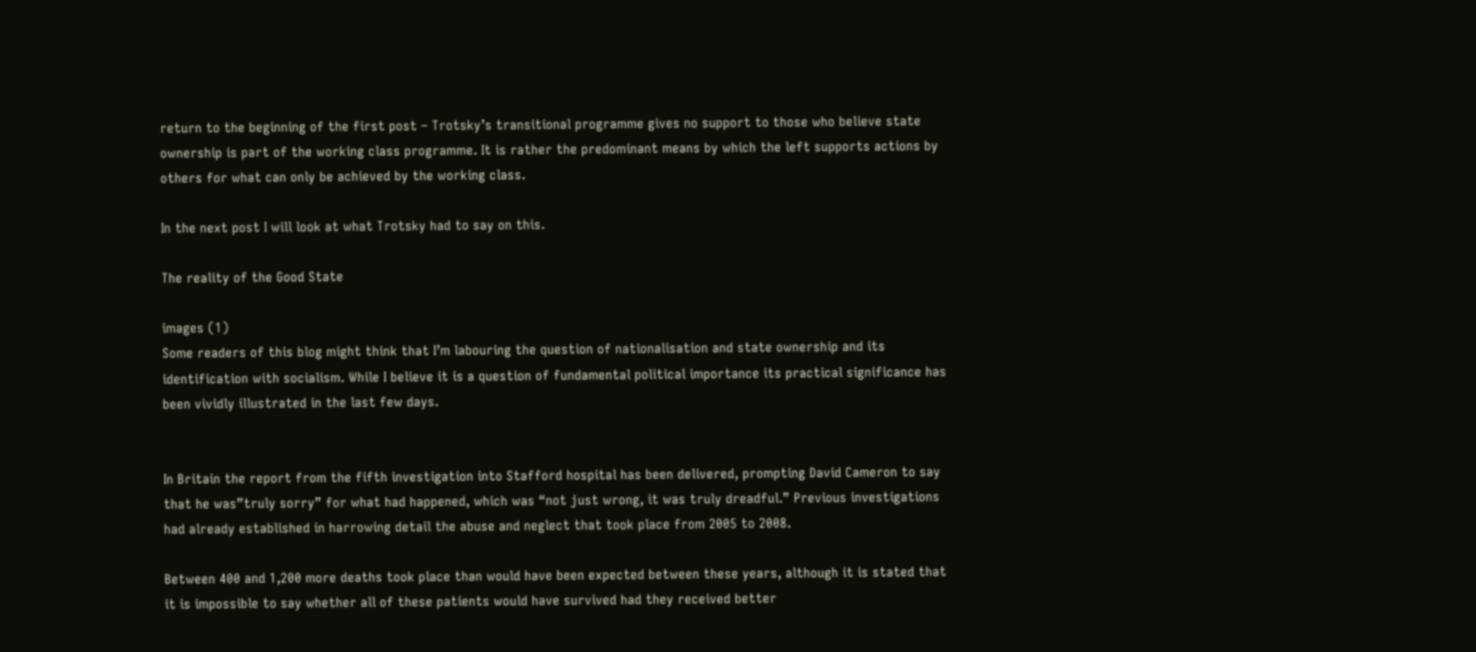return to the beginning of the first post – Trotsky’s transitional programme gives no support to those who believe state ownership is part of the working class programme. It is rather the predominant means by which the left supports actions by others for what can only be achieved by the working class.

In the next post I will look at what Trotsky had to say on this.

The reality of the Good State

images (1)
Some readers of this blog might think that I’m labouring the question of nationalisation and state ownership and its identification with socialism. While I believe it is a question of fundamental political importance its practical significance has been vividly illustrated in the last few days.


In Britain the report from the fifth investigation into Stafford hospital has been delivered, prompting David Cameron to say that he was”truly sorry” for what had happened, which was “not just wrong, it was truly dreadful.” Previous investigations had already established in harrowing detail the abuse and neglect that took place from 2005 to 2008.

Between 400 and 1,200 more deaths took place than would have been expected between these years, although it is stated that it is impossible to say whether all of these patients would have survived had they received better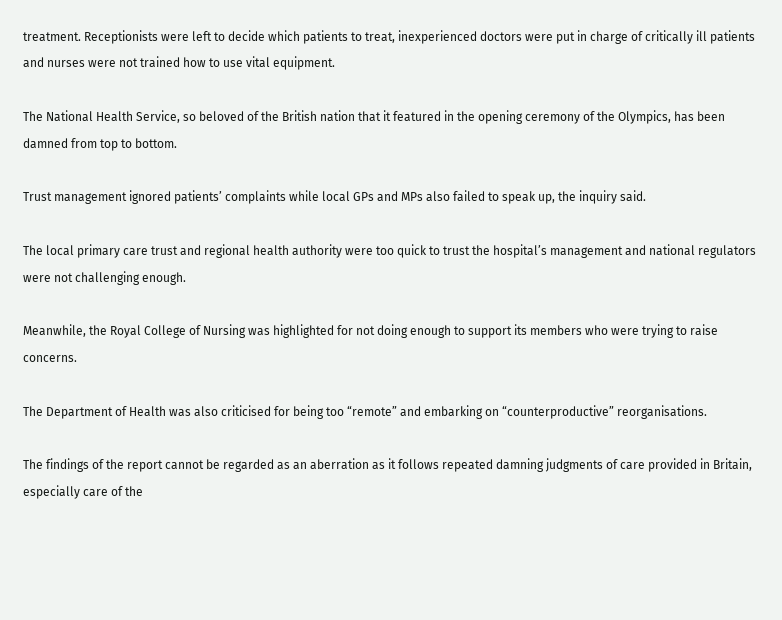treatment. Receptionists were left to decide which patients to treat, inexperienced doctors were put in charge of critically ill patients and nurses were not trained how to use vital equipment.

The National Health Service, so beloved of the British nation that it featured in the opening ceremony of the Olympics, has been damned from top to bottom.

Trust management ignored patients’ complaints while local GPs and MPs also failed to speak up, the inquiry said.

The local primary care trust and regional health authority were too quick to trust the hospital’s management and national regulators were not challenging enough.

Meanwhile, the Royal College of Nursing was highlighted for not doing enough to support its members who were trying to raise concerns.

The Department of Health was also criticised for being too “remote” and embarking on “counterproductive” reorganisations.

The findings of the report cannot be regarded as an aberration as it follows repeated damning judgments of care provided in Britain, especially care of the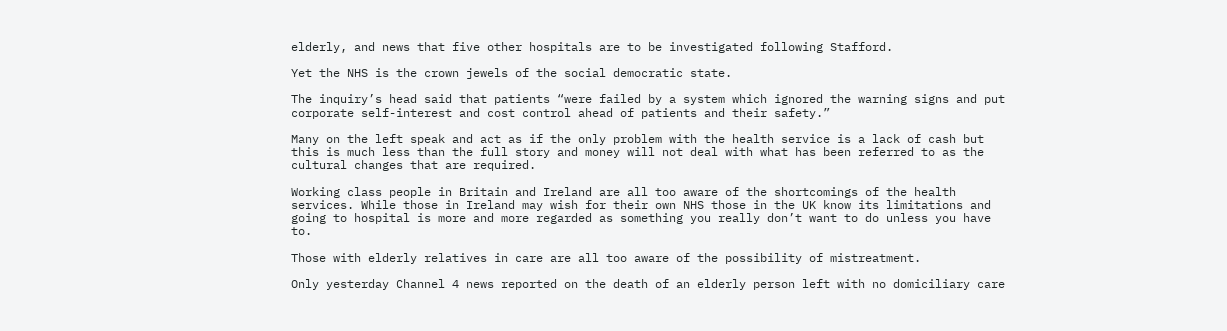elderly, and news that five other hospitals are to be investigated following Stafford.

Yet the NHS is the crown jewels of the social democratic state.

The inquiry’s head said that patients “were failed by a system which ignored the warning signs and put corporate self-interest and cost control ahead of patients and their safety.”

Many on the left speak and act as if the only problem with the health service is a lack of cash but this is much less than the full story and money will not deal with what has been referred to as the cultural changes that are required.

Working class people in Britain and Ireland are all too aware of the shortcomings of the health services. While those in Ireland may wish for their own NHS those in the UK know its limitations and going to hospital is more and more regarded as something you really don’t want to do unless you have to.

Those with elderly relatives in care are all too aware of the possibility of mistreatment.

Only yesterday Channel 4 news reported on the death of an elderly person left with no domiciliary care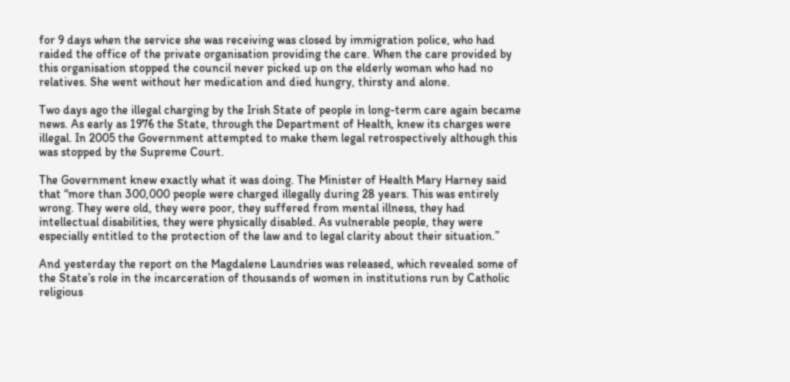for 9 days when the service she was receiving was closed by immigration police, who had raided the office of the private organisation providing the care. When the care provided by this organisation stopped the council never picked up on the elderly woman who had no relatives. She went without her medication and died hungry, thirsty and alone.

Two days ago the illegal charging by the Irish State of people in long-term care again became news. As early as 1976 the State, through the Department of Health, knew its charges were illegal. In 2005 the Government attempted to make them legal retrospectively although this was stopped by the Supreme Court.

The Government knew exactly what it was doing. The Minister of Health Mary Harney said that “more than 300,000 people were charged illegally during 28 years. This was entirely wrong. They were old, they were poor, they suffered from mental illness, they had intellectual disabilities, they were physically disabled. As vulnerable people, they were especially entitled to the protection of the law and to legal clarity about their situation.”

And yesterday the report on the Magdalene Laundries was released, which revealed some of the State’s role in the incarceration of thousands of women in institutions run by Catholic religious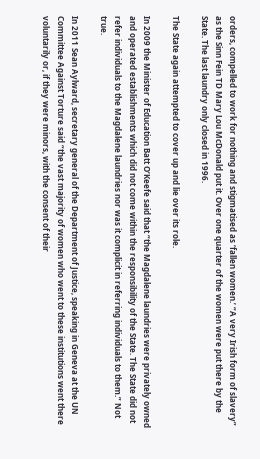orders, compelled to work for nothing and stigmatised as ‘fallen women.’ “A very Irish form of slavery” as the Sinn Fein TD Mary Lou McDonald put it. Over one quarter of the women were put there by the State. The last laundry only closed in 1996.

The State again attempted to cover up and lie over its role.

In 2009 the Minister of Education Batt O’Keefe said that “the Magdalene laundries were privately owned and operated establishments which did not come within the responsibility of the State. The State did not refer individuals to the Magdalene laundries nor was it complicit in referring individuals to them.” Not true.

In 2011 Sean Aylward, secretary general of the Department of Justice, speaking in Geneva at the UN Committee Against Torture said “the vast majority of women who went to these institutions went there voluntarily or, if they were minors, with the consent of their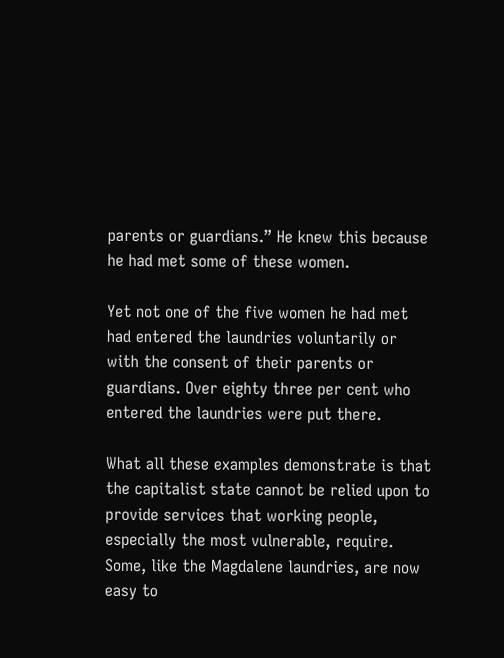parents or guardians.” He knew this because he had met some of these women.

Yet not one of the five women he had met had entered the laundries voluntarily or with the consent of their parents or guardians. Over eighty three per cent who entered the laundries were put there.

What all these examples demonstrate is that the capitalist state cannot be relied upon to provide services that working people, especially the most vulnerable, require. Some, like the Magdalene laundries, are now easy to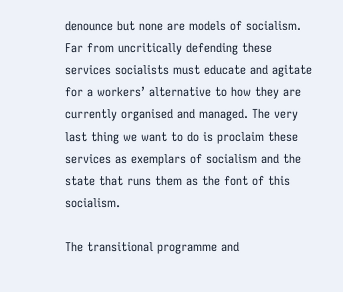denounce but none are models of socialism. Far from uncritically defending these services socialists must educate and agitate for a workers’ alternative to how they are currently organised and managed. The very last thing we want to do is proclaim these services as exemplars of socialism and the state that runs them as the font of this socialism.

The transitional programme and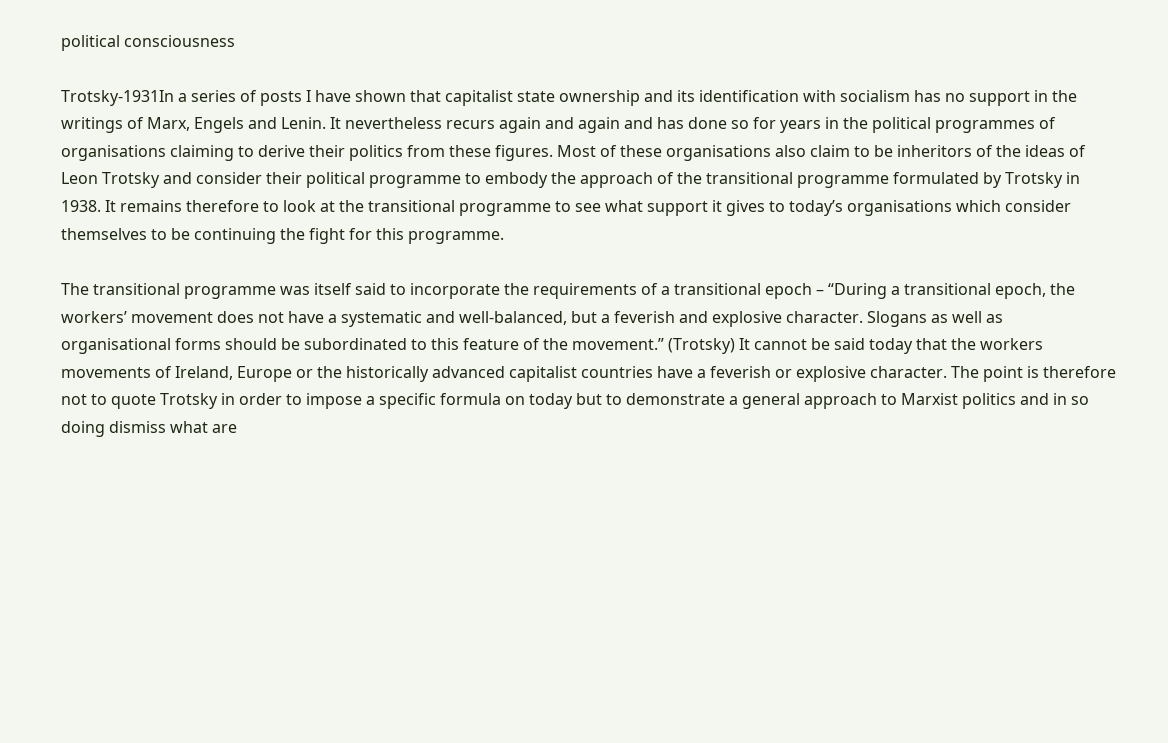political consciousness

Trotsky-1931In a series of posts I have shown that capitalist state ownership and its identification with socialism has no support in the writings of Marx, Engels and Lenin. It nevertheless recurs again and again and has done so for years in the political programmes of organisations claiming to derive their politics from these figures. Most of these organisations also claim to be inheritors of the ideas of Leon Trotsky and consider their political programme to embody the approach of the transitional programme formulated by Trotsky in 1938. It remains therefore to look at the transitional programme to see what support it gives to today’s organisations which consider themselves to be continuing the fight for this programme.

The transitional programme was itself said to incorporate the requirements of a transitional epoch – “During a transitional epoch, the workers’ movement does not have a systematic and well-balanced, but a feverish and explosive character. Slogans as well as organisational forms should be subordinated to this feature of the movement.” (Trotsky) It cannot be said today that the workers movements of Ireland, Europe or the historically advanced capitalist countries have a feverish or explosive character. The point is therefore not to quote Trotsky in order to impose a specific formula on today but to demonstrate a general approach to Marxist politics and in so doing dismiss what are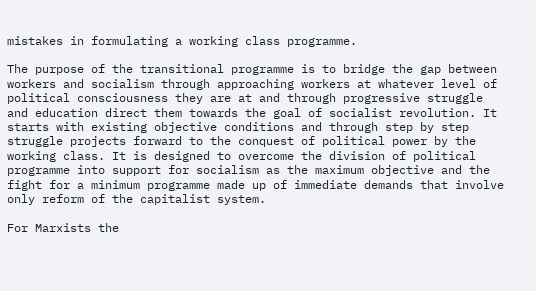mistakes in formulating a working class programme.

The purpose of the transitional programme is to bridge the gap between workers and socialism through approaching workers at whatever level of political consciousness they are at and through progressive struggle and education direct them towards the goal of socialist revolution. It starts with existing objective conditions and through step by step struggle projects forward to the conquest of political power by the working class. It is designed to overcome the division of political programme into support for socialism as the maximum objective and the fight for a minimum programme made up of immediate demands that involve only reform of the capitalist system.

For Marxists the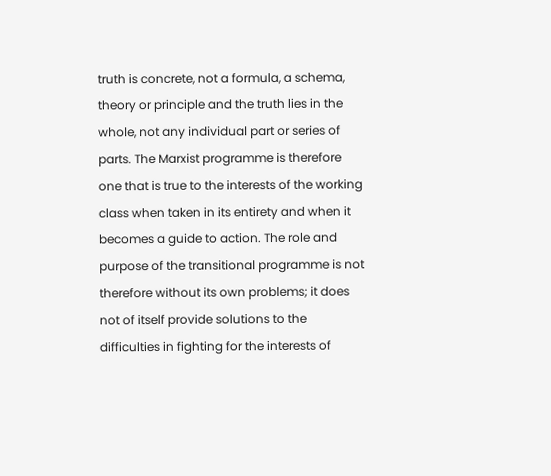truth is concrete, not a formula, a schema, theory or principle and the truth lies in the whole, not any individual part or series of parts. The Marxist programme is therefore one that is true to the interests of the working class when taken in its entirety and when it becomes a guide to action. The role and purpose of the transitional programme is not therefore without its own problems; it does not of itself provide solutions to the difficulties in fighting for the interests of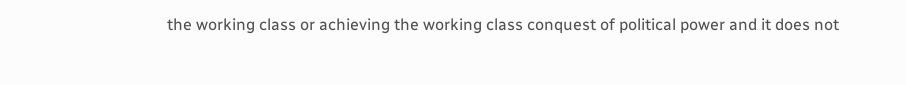the working class or achieving the working class conquest of political power and it does not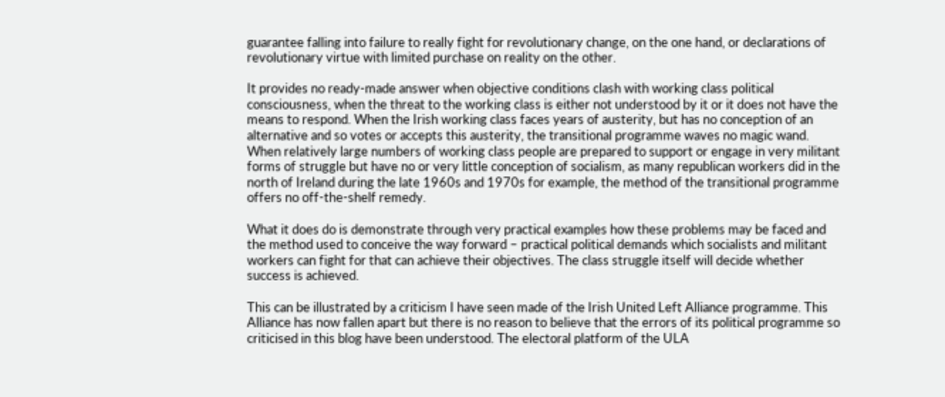guarantee falling into failure to really fight for revolutionary change, on the one hand, or declarations of revolutionary virtue with limited purchase on reality on the other.

It provides no ready-made answer when objective conditions clash with working class political consciousness, when the threat to the working class is either not understood by it or it does not have the means to respond. When the Irish working class faces years of austerity, but has no conception of an alternative and so votes or accepts this austerity, the transitional programme waves no magic wand. When relatively large numbers of working class people are prepared to support or engage in very militant forms of struggle but have no or very little conception of socialism, as many republican workers did in the north of Ireland during the late 1960s and 1970s for example, the method of the transitional programme offers no off-the-shelf remedy.

What it does do is demonstrate through very practical examples how these problems may be faced and the method used to conceive the way forward – practical political demands which socialists and militant workers can fight for that can achieve their objectives. The class struggle itself will decide whether success is achieved.

This can be illustrated by a criticism I have seen made of the Irish United Left Alliance programme. This Alliance has now fallen apart but there is no reason to believe that the errors of its political programme so criticised in this blog have been understood. The electoral platform of the ULA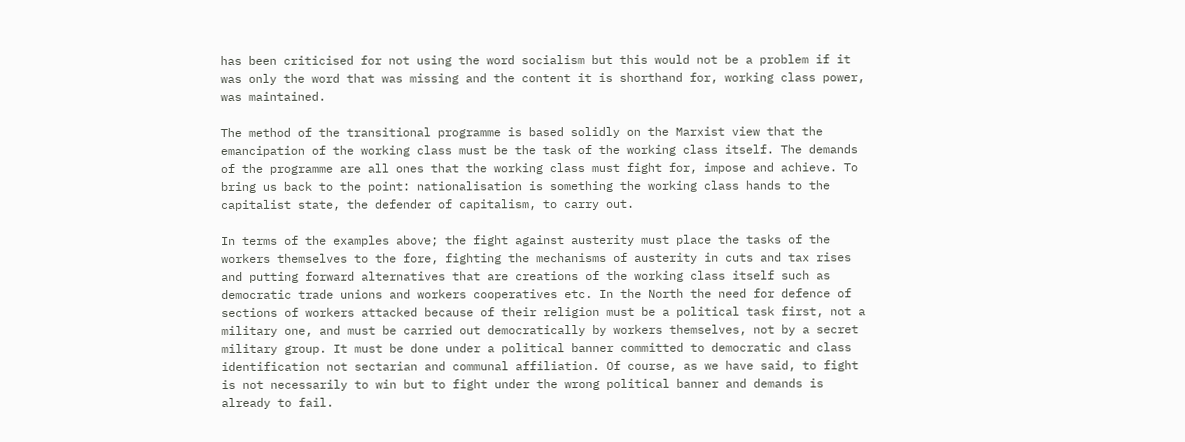has been criticised for not using the word socialism but this would not be a problem if it was only the word that was missing and the content it is shorthand for, working class power, was maintained.

The method of the transitional programme is based solidly on the Marxist view that the emancipation of the working class must be the task of the working class itself. The demands of the programme are all ones that the working class must fight for, impose and achieve. To bring us back to the point: nationalisation is something the working class hands to the capitalist state, the defender of capitalism, to carry out.

In terms of the examples above; the fight against austerity must place the tasks of the workers themselves to the fore, fighting the mechanisms of austerity in cuts and tax rises and putting forward alternatives that are creations of the working class itself such as democratic trade unions and workers cooperatives etc. In the North the need for defence of sections of workers attacked because of their religion must be a political task first, not a military one, and must be carried out democratically by workers themselves, not by a secret military group. It must be done under a political banner committed to democratic and class identification not sectarian and communal affiliation. Of course, as we have said, to fight is not necessarily to win but to fight under the wrong political banner and demands is already to fail.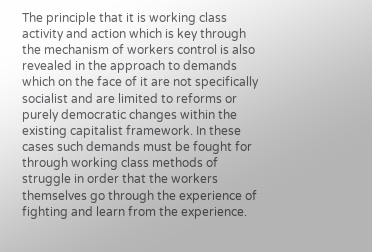The principle that it is working class activity and action which is key through the mechanism of workers control is also revealed in the approach to demands which on the face of it are not specifically socialist and are limited to reforms or purely democratic changes within the existing capitalist framework. In these cases such demands must be fought for through working class methods of struggle in order that the workers themselves go through the experience of fighting and learn from the experience.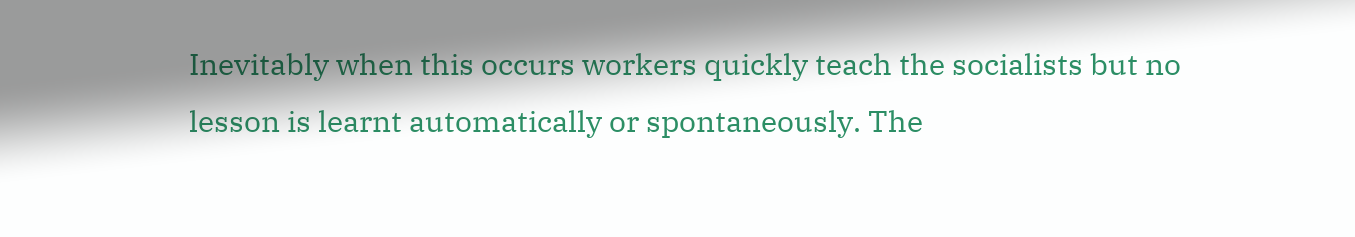Inevitably when this occurs workers quickly teach the socialists but no lesson is learnt automatically or spontaneously. The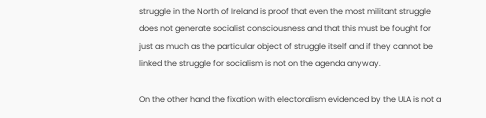struggle in the North of Ireland is proof that even the most militant struggle does not generate socialist consciousness and that this must be fought for just as much as the particular object of struggle itself and if they cannot be linked the struggle for socialism is not on the agenda anyway.

On the other hand the fixation with electoralism evidenced by the ULA is not a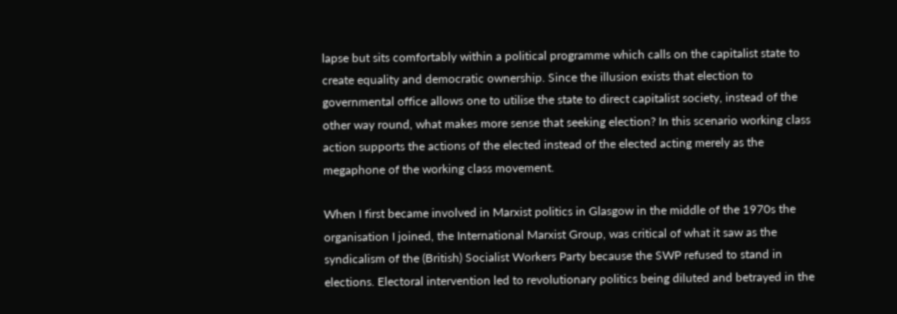lapse but sits comfortably within a political programme which calls on the capitalist state to create equality and democratic ownership. Since the illusion exists that election to governmental office allows one to utilise the state to direct capitalist society, instead of the other way round, what makes more sense that seeking election? In this scenario working class action supports the actions of the elected instead of the elected acting merely as the megaphone of the working class movement.

When I first became involved in Marxist politics in Glasgow in the middle of the 1970s the organisation I joined, the International Marxist Group, was critical of what it saw as the syndicalism of the (British) Socialist Workers Party because the SWP refused to stand in elections. Electoral intervention led to revolutionary politics being diluted and betrayed in the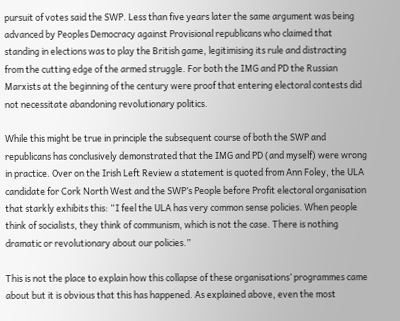pursuit of votes said the SWP. Less than five years later the same argument was being advanced by Peoples Democracy against Provisional republicans who claimed that standing in elections was to play the British game, legitimising its rule and distracting from the cutting edge of the armed struggle. For both the IMG and PD the Russian Marxists at the beginning of the century were proof that entering electoral contests did not necessitate abandoning revolutionary politics.

While this might be true in principle the subsequent course of both the SWP and republicans has conclusively demonstrated that the IMG and PD (and myself) were wrong in practice. Over on the Irish Left Review a statement is quoted from Ann Foley, the ULA candidate for Cork North West and the SWP’s People before Profit electoral organisation that starkly exhibits this: “I feel the ULA has very common sense policies. When people think of socialists, they think of communism, which is not the case. There is nothing dramatic or revolutionary about our policies.”

This is not the place to explain how this collapse of these organisations’ programmes came about but it is obvious that this has happened. As explained above, even the most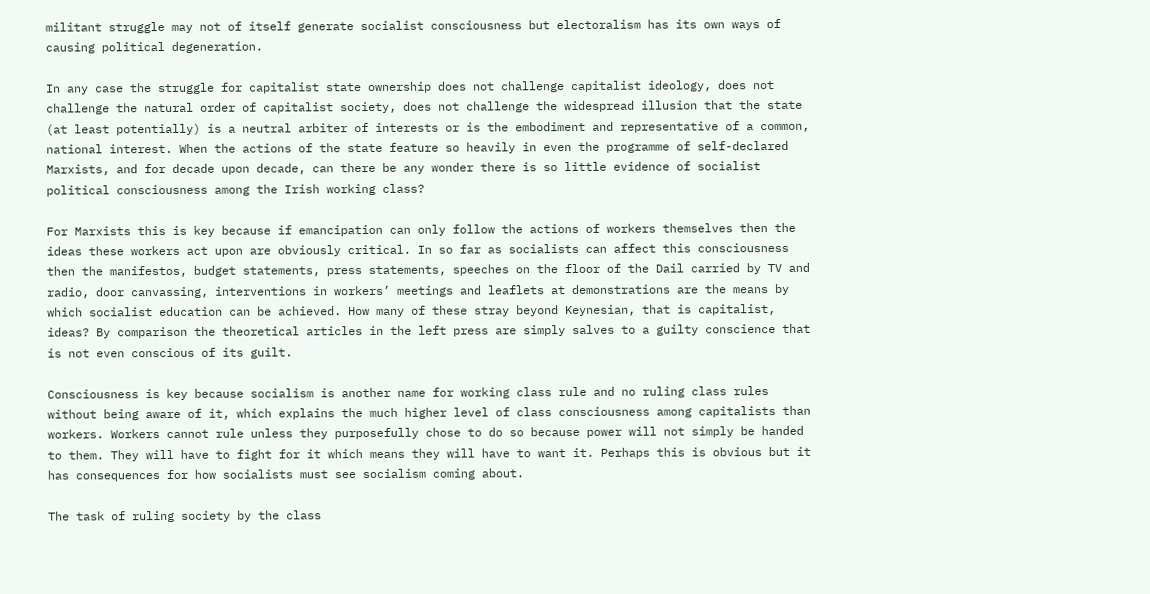militant struggle may not of itself generate socialist consciousness but electoralism has its own ways of causing political degeneration.

In any case the struggle for capitalist state ownership does not challenge capitalist ideology, does not challenge the natural order of capitalist society, does not challenge the widespread illusion that the state (at least potentially) is a neutral arbiter of interests or is the embodiment and representative of a common, national interest. When the actions of the state feature so heavily in even the programme of self-declared Marxists, and for decade upon decade, can there be any wonder there is so little evidence of socialist political consciousness among the Irish working class?

For Marxists this is key because if emancipation can only follow the actions of workers themselves then the ideas these workers act upon are obviously critical. In so far as socialists can affect this consciousness then the manifestos, budget statements, press statements, speeches on the floor of the Dail carried by TV and radio, door canvassing, interventions in workers’ meetings and leaflets at demonstrations are the means by which socialist education can be achieved. How many of these stray beyond Keynesian, that is capitalist, ideas? By comparison the theoretical articles in the left press are simply salves to a guilty conscience that is not even conscious of its guilt.

Consciousness is key because socialism is another name for working class rule and no ruling class rules without being aware of it, which explains the much higher level of class consciousness among capitalists than workers. Workers cannot rule unless they purposefully chose to do so because power will not simply be handed to them. They will have to fight for it which means they will have to want it. Perhaps this is obvious but it has consequences for how socialists must see socialism coming about.

The task of ruling society by the class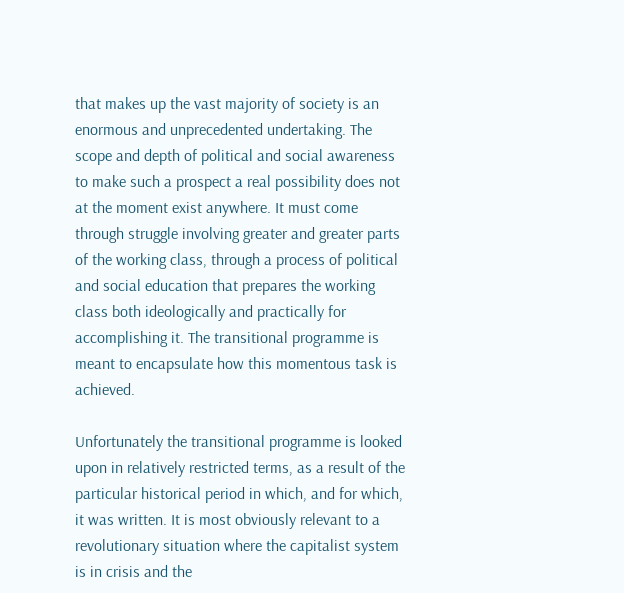that makes up the vast majority of society is an enormous and unprecedented undertaking. The scope and depth of political and social awareness to make such a prospect a real possibility does not at the moment exist anywhere. It must come through struggle involving greater and greater parts of the working class, through a process of political and social education that prepares the working class both ideologically and practically for accomplishing it. The transitional programme is meant to encapsulate how this momentous task is achieved.

Unfortunately the transitional programme is looked upon in relatively restricted terms, as a result of the particular historical period in which, and for which, it was written. It is most obviously relevant to a revolutionary situation where the capitalist system is in crisis and the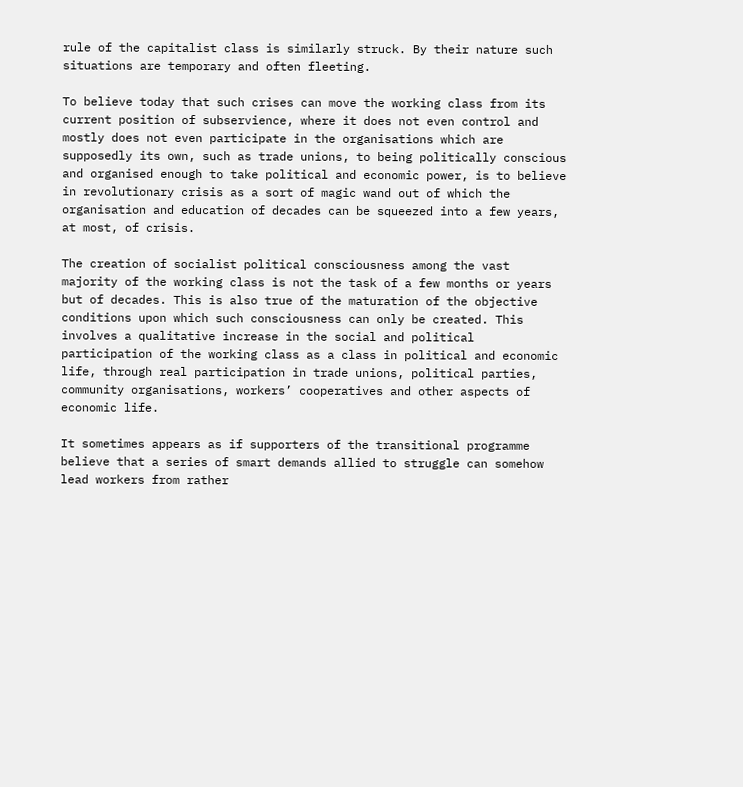rule of the capitalist class is similarly struck. By their nature such situations are temporary and often fleeting.

To believe today that such crises can move the working class from its current position of subservience, where it does not even control and mostly does not even participate in the organisations which are supposedly its own, such as trade unions, to being politically conscious and organised enough to take political and economic power, is to believe in revolutionary crisis as a sort of magic wand out of which the organisation and education of decades can be squeezed into a few years, at most, of crisis.

The creation of socialist political consciousness among the vast majority of the working class is not the task of a few months or years but of decades. This is also true of the maturation of the objective conditions upon which such consciousness can only be created. This involves a qualitative increase in the social and political participation of the working class as a class in political and economic life, through real participation in trade unions, political parties, community organisations, workers’ cooperatives and other aspects of economic life.

It sometimes appears as if supporters of the transitional programme believe that a series of smart demands allied to struggle can somehow lead workers from rather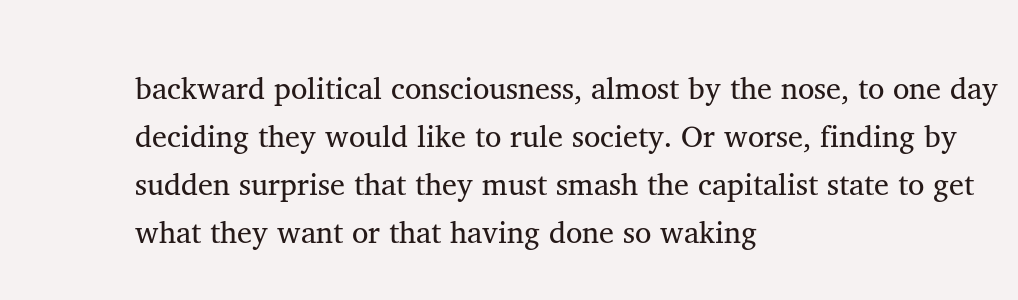backward political consciousness, almost by the nose, to one day deciding they would like to rule society. Or worse, finding by sudden surprise that they must smash the capitalist state to get what they want or that having done so waking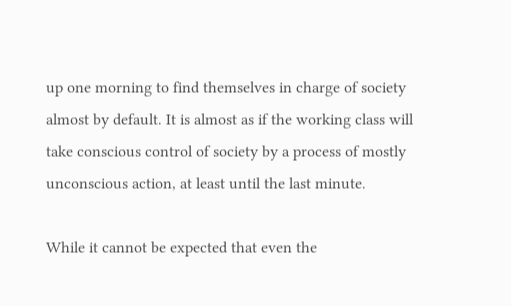up one morning to find themselves in charge of society almost by default. It is almost as if the working class will take conscious control of society by a process of mostly unconscious action, at least until the last minute.

While it cannot be expected that even the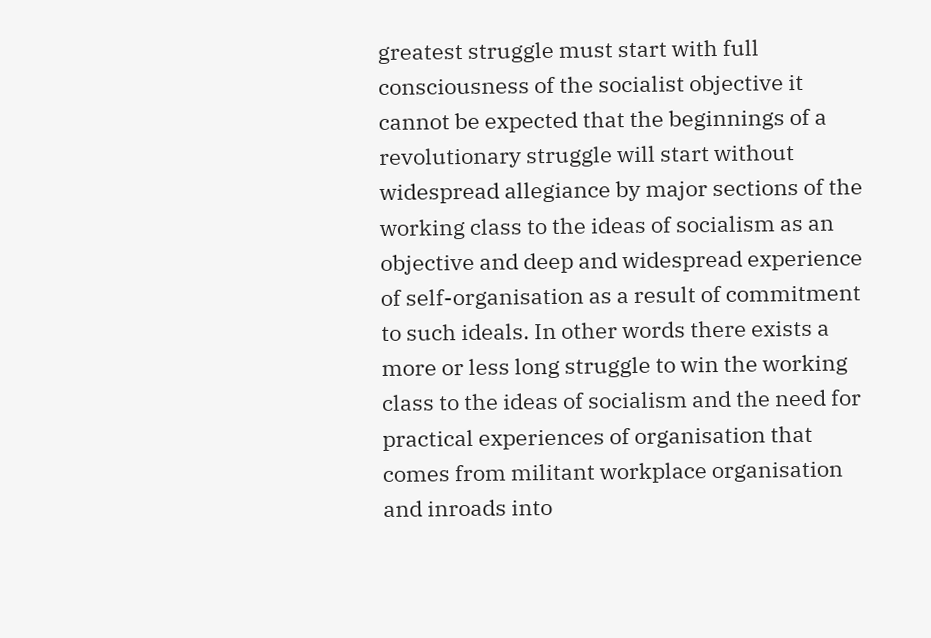greatest struggle must start with full consciousness of the socialist objective it cannot be expected that the beginnings of a revolutionary struggle will start without widespread allegiance by major sections of the working class to the ideas of socialism as an objective and deep and widespread experience of self-organisation as a result of commitment to such ideals. In other words there exists a more or less long struggle to win the working class to the ideas of socialism and the need for practical experiences of organisation that comes from militant workplace organisation and inroads into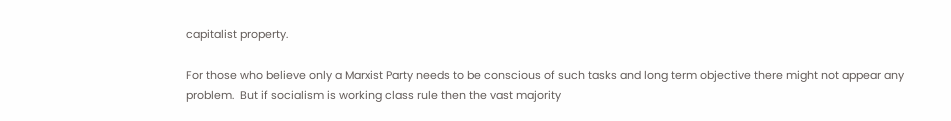capitalist property.

For those who believe only a Marxist Party needs to be conscious of such tasks and long term objective there might not appear any problem.  But if socialism is working class rule then the vast majority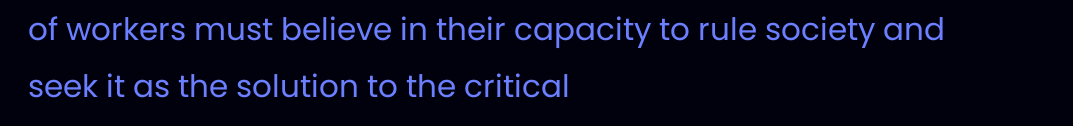of workers must believe in their capacity to rule society and seek it as the solution to the critical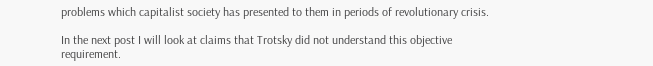problems which capitalist society has presented to them in periods of revolutionary crisis.

In the next post I will look at claims that Trotsky did not understand this objective requirement.